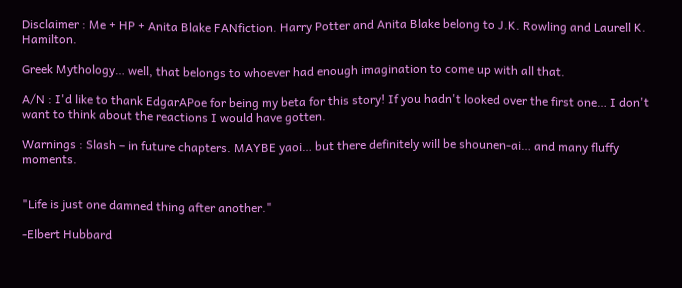Disclaimer : Me + HP + Anita Blake FANfiction. Harry Potter and Anita Blake belong to J.K. Rowling and Laurell K. Hamilton.

Greek Mythology… well, that belongs to whoever had enough imagination to come up with all that.

A/N : I'd like to thank EdgarAPoe for being my beta for this story! If you hadn't looked over the first one… I don't want to think about the reactions I would have gotten.

Warnings : Slash – in future chapters. MAYBE yaoi… but there definitely will be shounen-ai… and many fluffy moments.


"Life is just one damned thing after another."

-Elbert Hubbard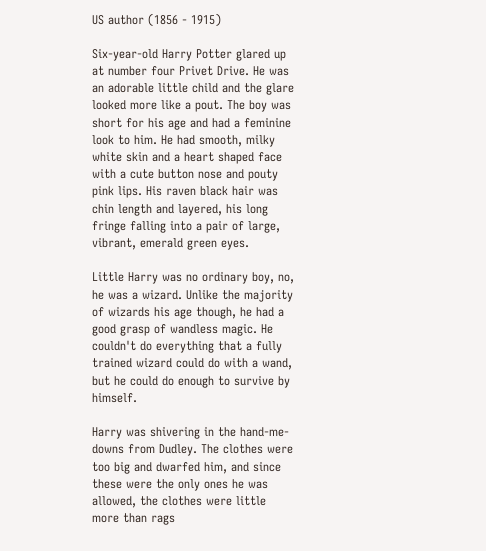US author (1856 - 1915)

Six-year-old Harry Potter glared up at number four Privet Drive. He was an adorable little child and the glare looked more like a pout. The boy was short for his age and had a feminine look to him. He had smooth, milky white skin and a heart shaped face with a cute button nose and pouty pink lips. His raven black hair was chin length and layered, his long fringe falling into a pair of large, vibrant, emerald green eyes.

Little Harry was no ordinary boy, no, he was a wizard. Unlike the majority of wizards his age though, he had a good grasp of wandless magic. He couldn't do everything that a fully trained wizard could do with a wand, but he could do enough to survive by himself.

Harry was shivering in the hand-me-downs from Dudley. The clothes were too big and dwarfed him, and since these were the only ones he was allowed, the clothes were little more than rags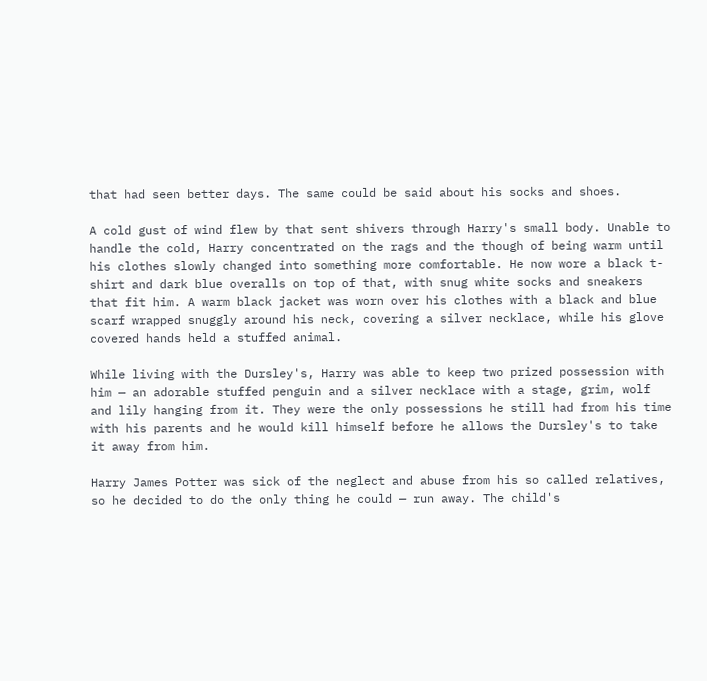that had seen better days. The same could be said about his socks and shoes.

A cold gust of wind flew by that sent shivers through Harry's small body. Unable to handle the cold, Harry concentrated on the rags and the though of being warm until his clothes slowly changed into something more comfortable. He now wore a black t-shirt and dark blue overalls on top of that, with snug white socks and sneakers that fit him. A warm black jacket was worn over his clothes with a black and blue scarf wrapped snuggly around his neck, covering a silver necklace, while his glove covered hands held a stuffed animal.

While living with the Dursley's, Harry was able to keep two prized possession with him — an adorable stuffed penguin and a silver necklace with a stage, grim, wolf and lily hanging from it. They were the only possessions he still had from his time with his parents and he would kill himself before he allows the Dursley's to take it away from him.

Harry James Potter was sick of the neglect and abuse from his so called relatives, so he decided to do the only thing he could — run away. The child's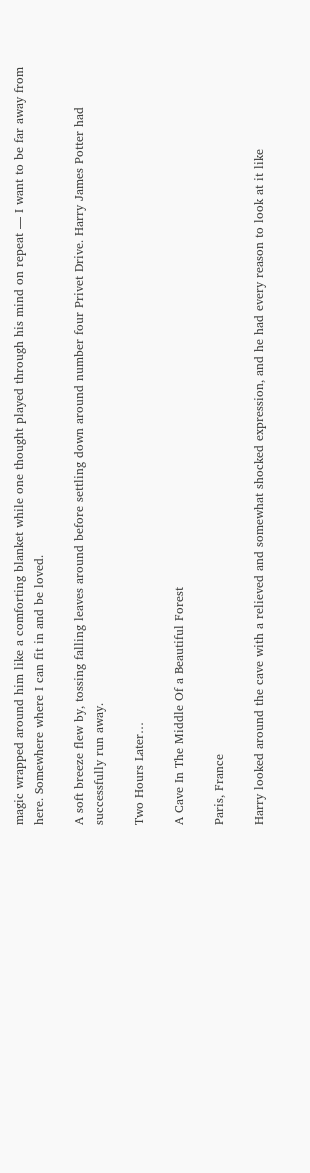magic wrapped around him like a comforting blanket while one thought played through his mind on repeat — I want to be far away from here. Somewhere where I can fit in and be loved.

A soft breeze flew by, tossing falling leaves around before settling down around number four Privet Drive. Harry James Potter had successfully run away.

Two Hours Later…

A Cave In The Middle Of a Beautiful Forest

Paris, France

Harry looked around the cave with a relieved and somewhat shocked expression, and he had every reason to look at it like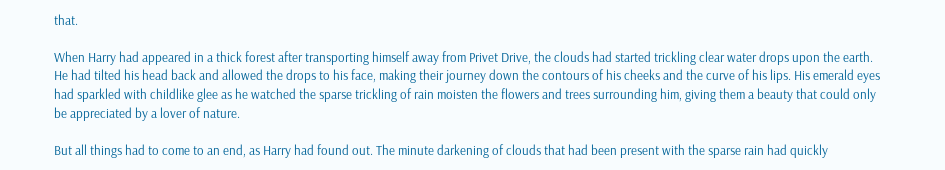that.

When Harry had appeared in a thick forest after transporting himself away from Privet Drive, the clouds had started trickling clear water drops upon the earth. He had tilted his head back and allowed the drops to his face, making their journey down the contours of his cheeks and the curve of his lips. His emerald eyes had sparkled with childlike glee as he watched the sparse trickling of rain moisten the flowers and trees surrounding him, giving them a beauty that could only be appreciated by a lover of nature.

But all things had to come to an end, as Harry had found out. The minute darkening of clouds that had been present with the sparse rain had quickly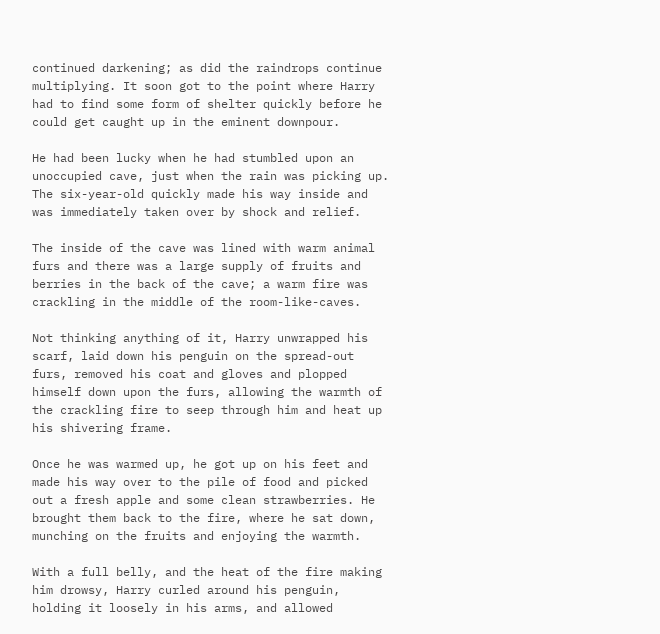continued darkening; as did the raindrops continue multiplying. It soon got to the point where Harry had to find some form of shelter quickly before he could get caught up in the eminent downpour.

He had been lucky when he had stumbled upon an unoccupied cave, just when the rain was picking up. The six-year-old quickly made his way inside and was immediately taken over by shock and relief.

The inside of the cave was lined with warm animal furs and there was a large supply of fruits and berries in the back of the cave; a warm fire was crackling in the middle of the room-like-caves.

Not thinking anything of it, Harry unwrapped his scarf, laid down his penguin on the spread-out furs, removed his coat and gloves and plopped himself down upon the furs, allowing the warmth of the crackling fire to seep through him and heat up his shivering frame.

Once he was warmed up, he got up on his feet and made his way over to the pile of food and picked out a fresh apple and some clean strawberries. He brought them back to the fire, where he sat down, munching on the fruits and enjoying the warmth.

With a full belly, and the heat of the fire making him drowsy, Harry curled around his penguin, holding it loosely in his arms, and allowed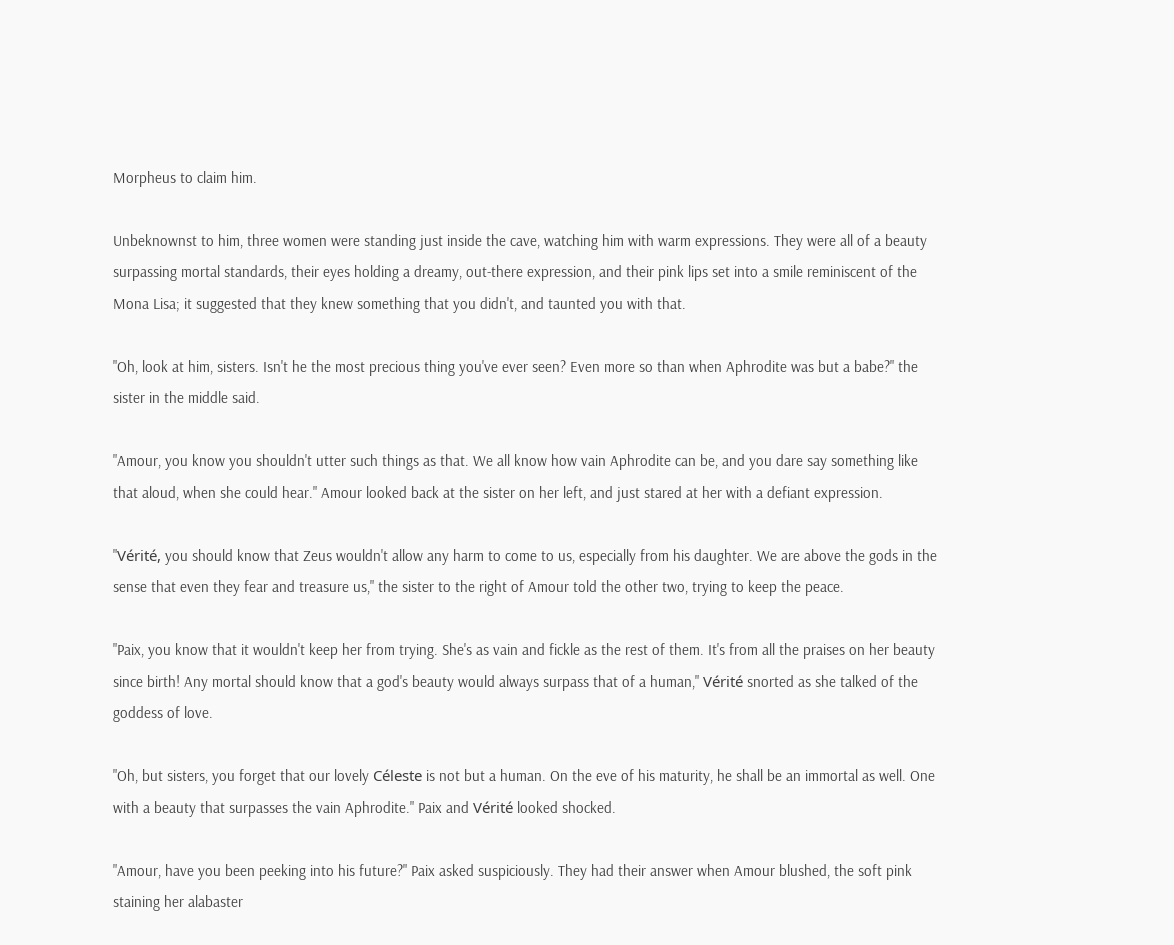Morpheus to claim him.

Unbeknownst to him, three women were standing just inside the cave, watching him with warm expressions. They were all of a beauty surpassing mortal standards, their eyes holding a dreamy, out-there expression, and their pink lips set into a smile reminiscent of the Mona Lisa; it suggested that they knew something that you didn't, and taunted you with that.

"Oh, look at him, sisters. Isn't he the most precious thing you've ever seen? Even more so than when Aphrodite was but a babe?" the sister in the middle said.

"Amour, you know you shouldn't utter such things as that. We all know how vain Aphrodite can be, and you dare say something like that aloud, when she could hear." Amour looked back at the sister on her left, and just stared at her with a defiant expression.

"Vérité, you should know that Zeus wouldn't allow any harm to come to us, especially from his daughter. We are above the gods in the sense that even they fear and treasure us," the sister to the right of Amour told the other two, trying to keep the peace.

"Paix, you know that it wouldn't keep her from trying. She's as vain and fickle as the rest of them. It's from all the praises on her beauty since birth! Any mortal should know that a god's beauty would always surpass that of a human," Vérité snorted as she talked of the goddess of love.

"Oh, but sisters, you forget that our lovely Céleste is not but a human. On the eve of his maturity, he shall be an immortal as well. One with a beauty that surpasses the vain Aphrodite." Paix and Vérité looked shocked.

"Amour, have you been peeking into his future?" Paix asked suspiciously. They had their answer when Amour blushed, the soft pink staining her alabaster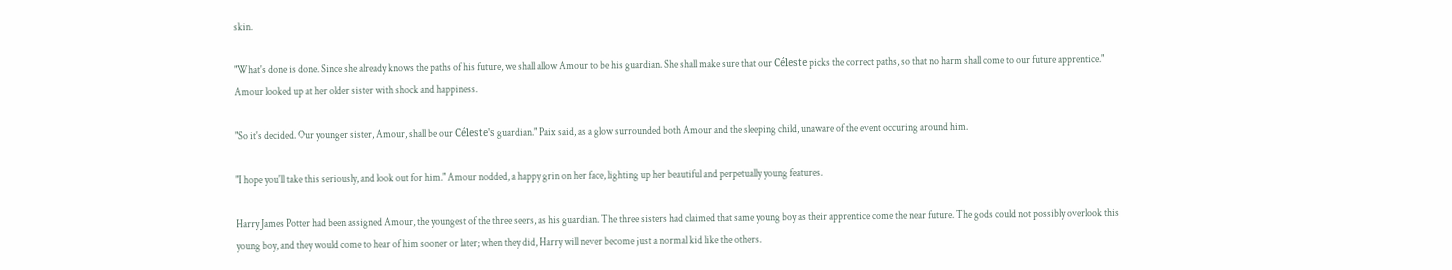skin.

"What's done is done. Since she already knows the paths of his future, we shall allow Amour to be his guardian. She shall make sure that our Céleste picks the correct paths, so that no harm shall come to our future apprentice." Amour looked up at her older sister with shock and happiness.

"So it's decided. Our younger sister, Amour, shall be our Céleste's guardian." Paix said, as a glow surrounded both Amour and the sleeping child, unaware of the event occuring around him.

"I hope you'll take this seriously, and look out for him." Amour nodded, a happy grin on her face, lighting up her beautiful and perpetually young features.

Harry James Potter had been assigned Amour, the youngest of the three seers, as his guardian. The three sisters had claimed that same young boy as their apprentice come the near future. The gods could not possibly overlook this young boy, and they would come to hear of him sooner or later; when they did, Harry will never become just a normal kid like the others.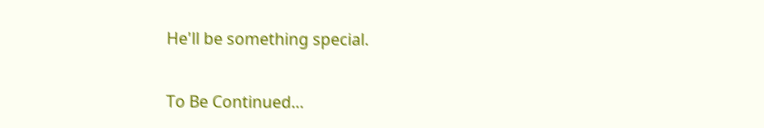He'll be something special.


To Be Continued…